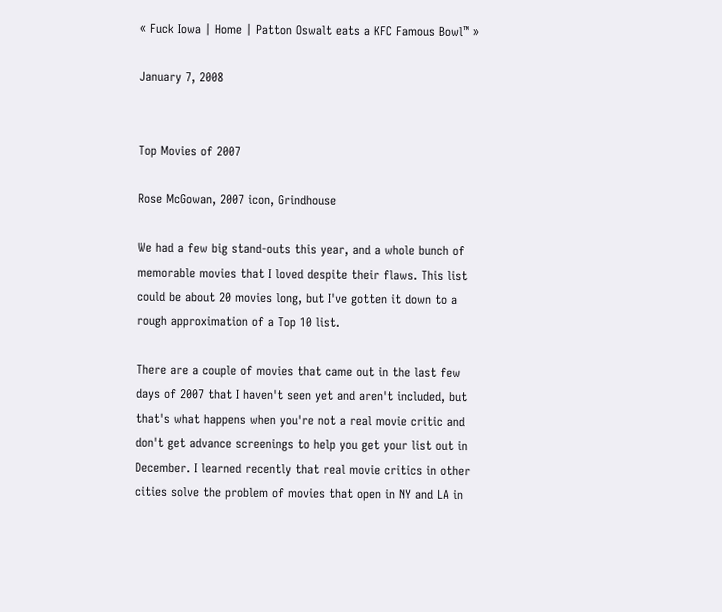« Fuck Iowa | Home | Patton Oswalt eats a KFC Famous Bowl™ »

January 7, 2008


Top Movies of 2007

Rose McGowan, 2007 icon, Grindhouse

We had a few big stand-outs this year, and a whole bunch of memorable movies that I loved despite their flaws. This list could be about 20 movies long, but I've gotten it down to a rough approximation of a Top 10 list.

There are a couple of movies that came out in the last few days of 2007 that I haven't seen yet and aren't included, but that's what happens when you're not a real movie critic and don't get advance screenings to help you get your list out in December. I learned recently that real movie critics in other cities solve the problem of movies that open in NY and LA in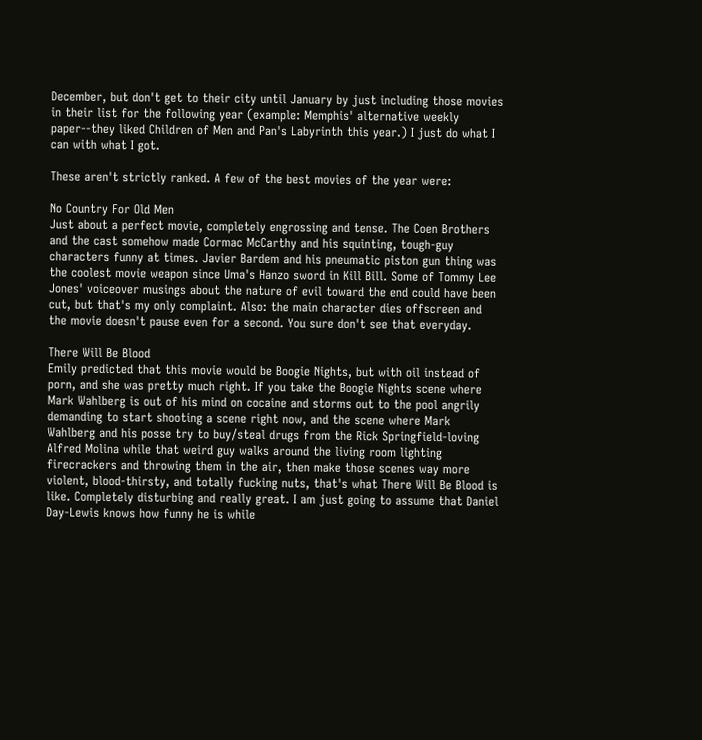December, but don't get to their city until January by just including those movies in their list for the following year (example: Memphis' alternative weekly paper--they liked Children of Men and Pan's Labyrinth this year.) I just do what I can with what I got.

These aren't strictly ranked. A few of the best movies of the year were:

No Country For Old Men
Just about a perfect movie, completely engrossing and tense. The Coen Brothers and the cast somehow made Cormac McCarthy and his squinting, tough-guy characters funny at times. Javier Bardem and his pneumatic piston gun thing was the coolest movie weapon since Uma's Hanzo sword in Kill Bill. Some of Tommy Lee Jones' voiceover musings about the nature of evil toward the end could have been cut, but that's my only complaint. Also: the main character dies offscreen and the movie doesn't pause even for a second. You sure don't see that everyday.

There Will Be Blood
Emily predicted that this movie would be Boogie Nights, but with oil instead of porn, and she was pretty much right. If you take the Boogie Nights scene where Mark Wahlberg is out of his mind on cocaine and storms out to the pool angrily demanding to start shooting a scene right now, and the scene where Mark Wahlberg and his posse try to buy/steal drugs from the Rick Springfield-loving Alfred Molina while that weird guy walks around the living room lighting firecrackers and throwing them in the air, then make those scenes way more violent, blood-thirsty, and totally fucking nuts, that's what There Will Be Blood is like. Completely disturbing and really great. I am just going to assume that Daniel Day-Lewis knows how funny he is while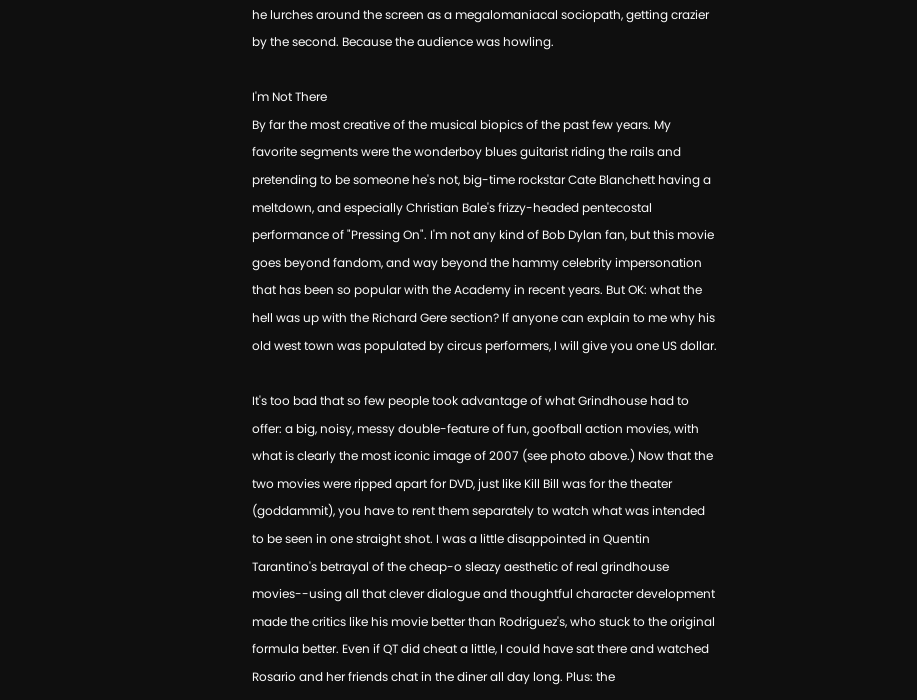he lurches around the screen as a megalomaniacal sociopath, getting crazier by the second. Because the audience was howling.

I'm Not There
By far the most creative of the musical biopics of the past few years. My favorite segments were the wonderboy blues guitarist riding the rails and pretending to be someone he's not, big-time rockstar Cate Blanchett having a meltdown, and especially Christian Bale's frizzy-headed pentecostal performance of "Pressing On". I'm not any kind of Bob Dylan fan, but this movie goes beyond fandom, and way beyond the hammy celebrity impersonation that has been so popular with the Academy in recent years. But OK: what the hell was up with the Richard Gere section? If anyone can explain to me why his old west town was populated by circus performers, I will give you one US dollar.

It's too bad that so few people took advantage of what Grindhouse had to offer: a big, noisy, messy double-feature of fun, goofball action movies, with what is clearly the most iconic image of 2007 (see photo above.) Now that the two movies were ripped apart for DVD, just like Kill Bill was for the theater (goddammit), you have to rent them separately to watch what was intended to be seen in one straight shot. I was a little disappointed in Quentin Tarantino's betrayal of the cheap-o sleazy aesthetic of real grindhouse movies--using all that clever dialogue and thoughtful character development made the critics like his movie better than Rodriguez's, who stuck to the original formula better. Even if QT did cheat a little, I could have sat there and watched Rosario and her friends chat in the diner all day long. Plus: the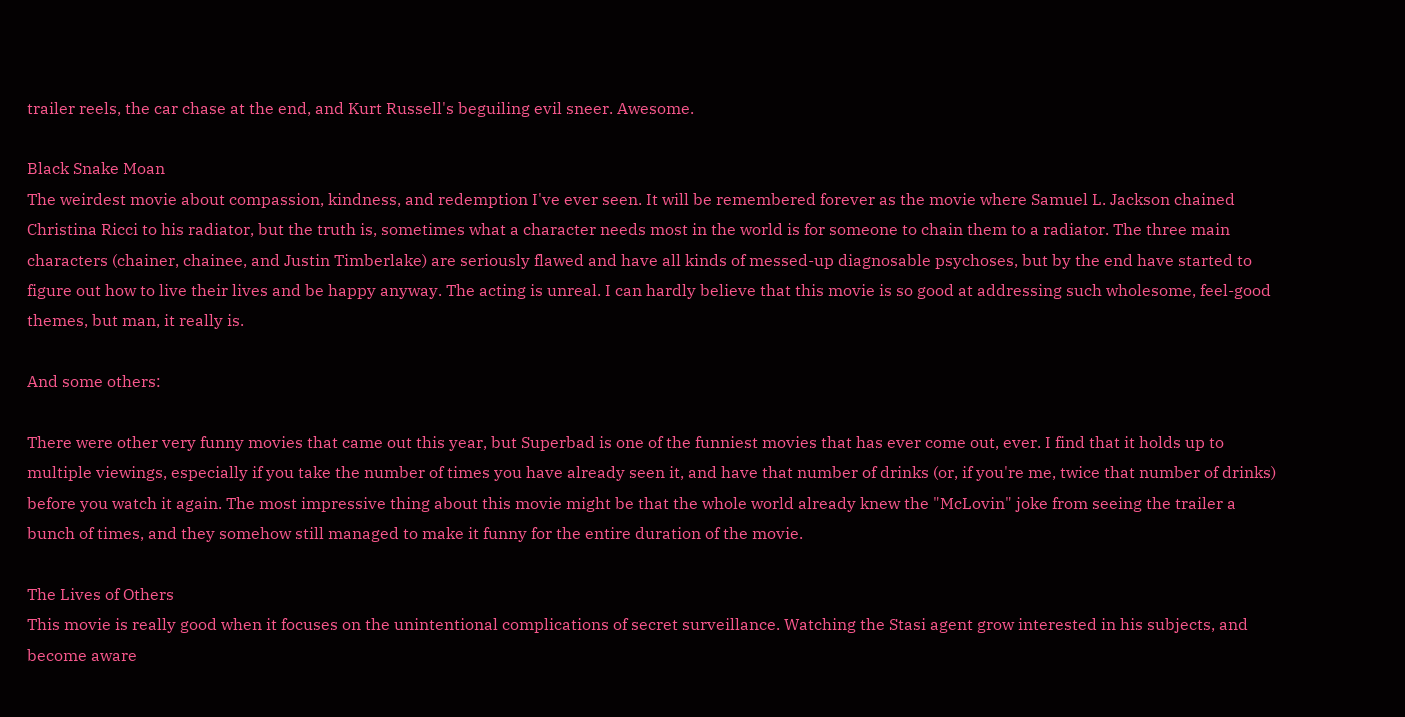trailer reels, the car chase at the end, and Kurt Russell's beguiling evil sneer. Awesome.

Black Snake Moan
The weirdest movie about compassion, kindness, and redemption I've ever seen. It will be remembered forever as the movie where Samuel L. Jackson chained Christina Ricci to his radiator, but the truth is, sometimes what a character needs most in the world is for someone to chain them to a radiator. The three main characters (chainer, chainee, and Justin Timberlake) are seriously flawed and have all kinds of messed-up diagnosable psychoses, but by the end have started to figure out how to live their lives and be happy anyway. The acting is unreal. I can hardly believe that this movie is so good at addressing such wholesome, feel-good themes, but man, it really is.

And some others:

There were other very funny movies that came out this year, but Superbad is one of the funniest movies that has ever come out, ever. I find that it holds up to multiple viewings, especially if you take the number of times you have already seen it, and have that number of drinks (or, if you're me, twice that number of drinks) before you watch it again. The most impressive thing about this movie might be that the whole world already knew the "McLovin" joke from seeing the trailer a bunch of times, and they somehow still managed to make it funny for the entire duration of the movie.

The Lives of Others
This movie is really good when it focuses on the unintentional complications of secret surveillance. Watching the Stasi agent grow interested in his subjects, and become aware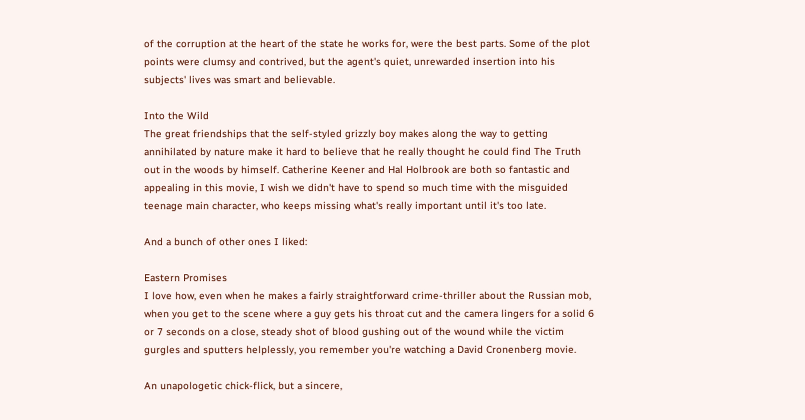of the corruption at the heart of the state he works for, were the best parts. Some of the plot points were clumsy and contrived, but the agent's quiet, unrewarded insertion into his subjects' lives was smart and believable.

Into the Wild
The great friendships that the self-styled grizzly boy makes along the way to getting annihilated by nature make it hard to believe that he really thought he could find The Truth out in the woods by himself. Catherine Keener and Hal Holbrook are both so fantastic and appealing in this movie, I wish we didn't have to spend so much time with the misguided teenage main character, who keeps missing what's really important until it's too late.

And a bunch of other ones I liked:

Eastern Promises
I love how, even when he makes a fairly straightforward crime-thriller about the Russian mob, when you get to the scene where a guy gets his throat cut and the camera lingers for a solid 6 or 7 seconds on a close, steady shot of blood gushing out of the wound while the victim gurgles and sputters helplessly, you remember you're watching a David Cronenberg movie.

An unapologetic chick-flick, but a sincere,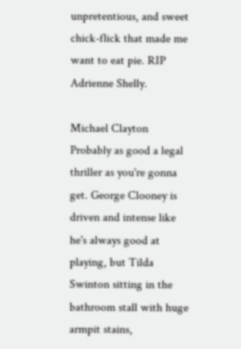unpretentious, and sweet chick-flick that made me want to eat pie. RIP Adrienne Shelly.

Michael Clayton
Probably as good a legal thriller as you're gonna get. George Clooney is driven and intense like he's always good at playing, but Tilda Swinton sitting in the bathroom stall with huge armpit stains,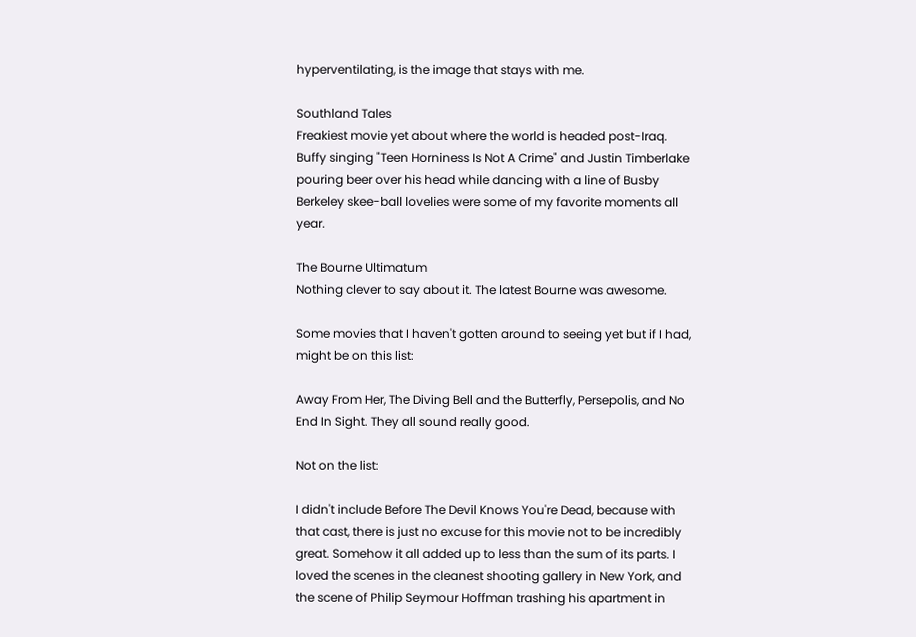hyperventilating, is the image that stays with me.

Southland Tales
Freakiest movie yet about where the world is headed post-Iraq. Buffy singing "Teen Horniness Is Not A Crime" and Justin Timberlake pouring beer over his head while dancing with a line of Busby Berkeley skee-ball lovelies were some of my favorite moments all year.

The Bourne Ultimatum
Nothing clever to say about it. The latest Bourne was awesome.

Some movies that I haven't gotten around to seeing yet but if I had, might be on this list:

Away From Her, The Diving Bell and the Butterfly, Persepolis, and No End In Sight. They all sound really good.

Not on the list:

I didn't include Before The Devil Knows You're Dead, because with that cast, there is just no excuse for this movie not to be incredibly great. Somehow it all added up to less than the sum of its parts. I loved the scenes in the cleanest shooting gallery in New York, and the scene of Philip Seymour Hoffman trashing his apartment in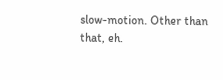slow-motion. Other than that, eh.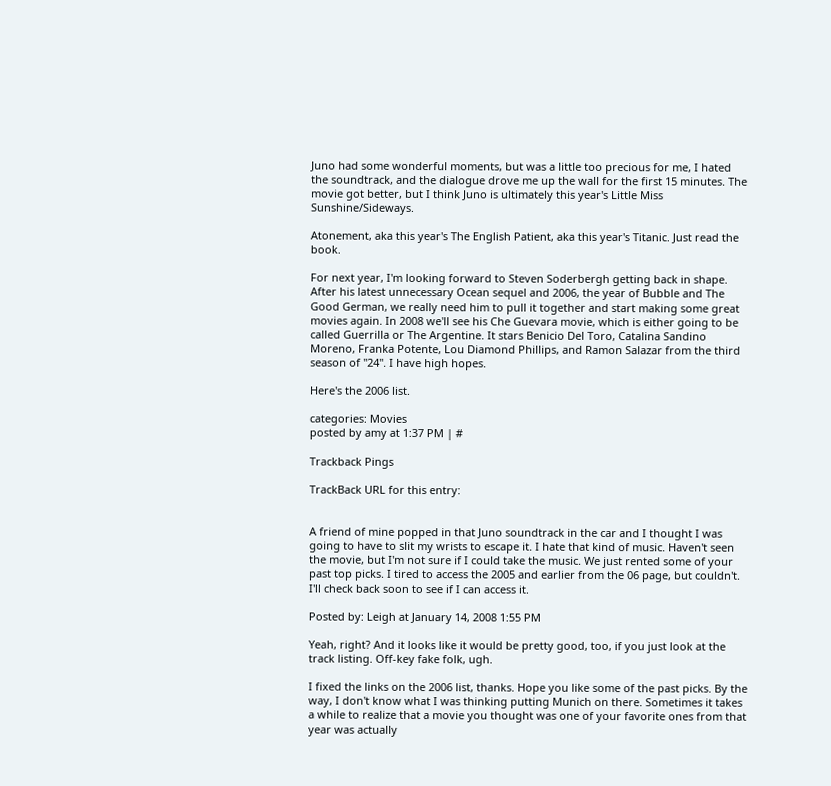Juno had some wonderful moments, but was a little too precious for me, I hated the soundtrack, and the dialogue drove me up the wall for the first 15 minutes. The movie got better, but I think Juno is ultimately this year's Little Miss Sunshine/Sideways.

Atonement, aka this year's The English Patient, aka this year's Titanic. Just read the book.

For next year, I'm looking forward to Steven Soderbergh getting back in shape. After his latest unnecessary Ocean sequel and 2006, the year of Bubble and The Good German, we really need him to pull it together and start making some great movies again. In 2008 we'll see his Che Guevara movie, which is either going to be called Guerrilla or The Argentine. It stars Benicio Del Toro, Catalina Sandino Moreno, Franka Potente, Lou Diamond Phillips, and Ramon Salazar from the third season of "24". I have high hopes.

Here's the 2006 list.

categories: Movies
posted by amy at 1:37 PM | #

Trackback Pings

TrackBack URL for this entry:


A friend of mine popped in that Juno soundtrack in the car and I thought I was going to have to slit my wrists to escape it. I hate that kind of music. Haven't seen the movie, but I'm not sure if I could take the music. We just rented some of your past top picks. I tired to access the 2005 and earlier from the 06 page, but couldn't. I'll check back soon to see if I can access it.

Posted by: Leigh at January 14, 2008 1:55 PM

Yeah, right? And it looks like it would be pretty good, too, if you just look at the track listing. Off-key fake folk, ugh.

I fixed the links on the 2006 list, thanks. Hope you like some of the past picks. By the way, I don't know what I was thinking putting Munich on there. Sometimes it takes a while to realize that a movie you thought was one of your favorite ones from that year was actually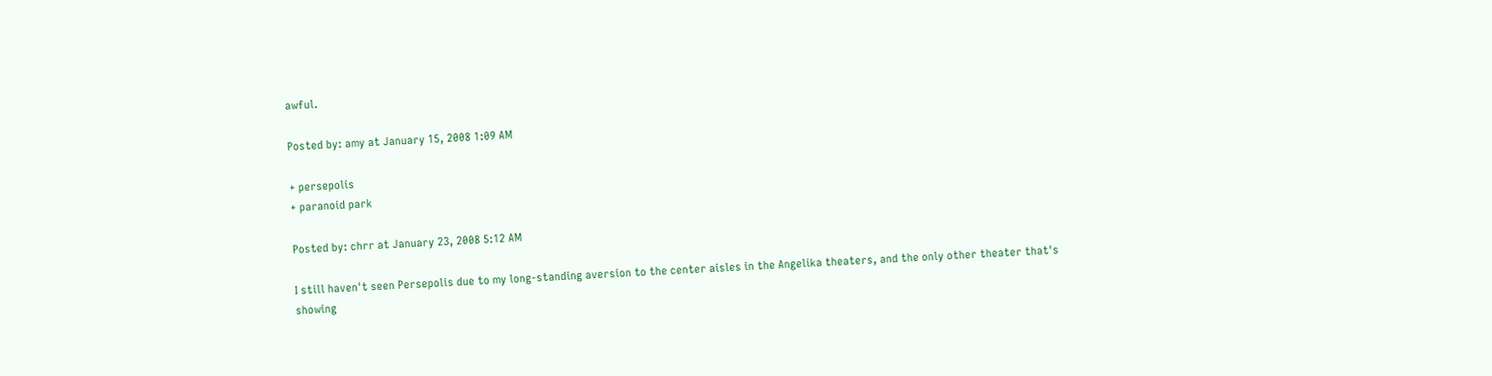awful.

Posted by: amy at January 15, 2008 1:09 AM

+ persepolis
+ paranoid park

Posted by: chrr at January 23, 2008 5:12 AM

I still haven't seen Persepolis due to my long-standing aversion to the center aisles in the Angelika theaters, and the only other theater that's showing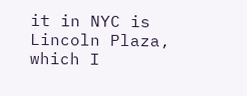it in NYC is Lincoln Plaza, which I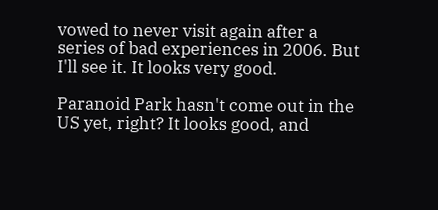vowed to never visit again after a series of bad experiences in 2006. But I'll see it. It looks very good.

Paranoid Park hasn't come out in the US yet, right? It looks good, and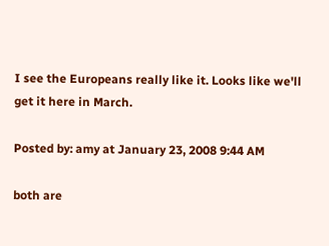I see the Europeans really like it. Looks like we'll get it here in March.

Posted by: amy at January 23, 2008 9:44 AM

both are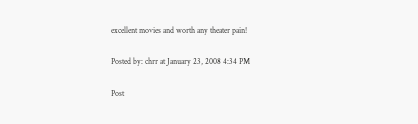excellent movies and worth any theater pain!

Posted by: chrr at January 23, 2008 4:34 PM

Post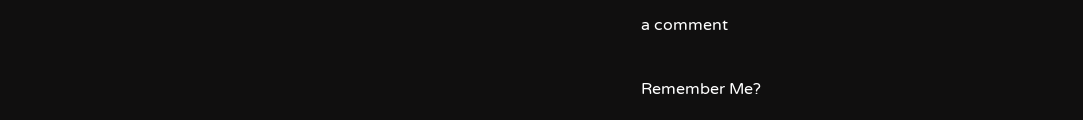a comment

Remember Me?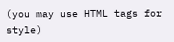(you may use HTML tags for style)